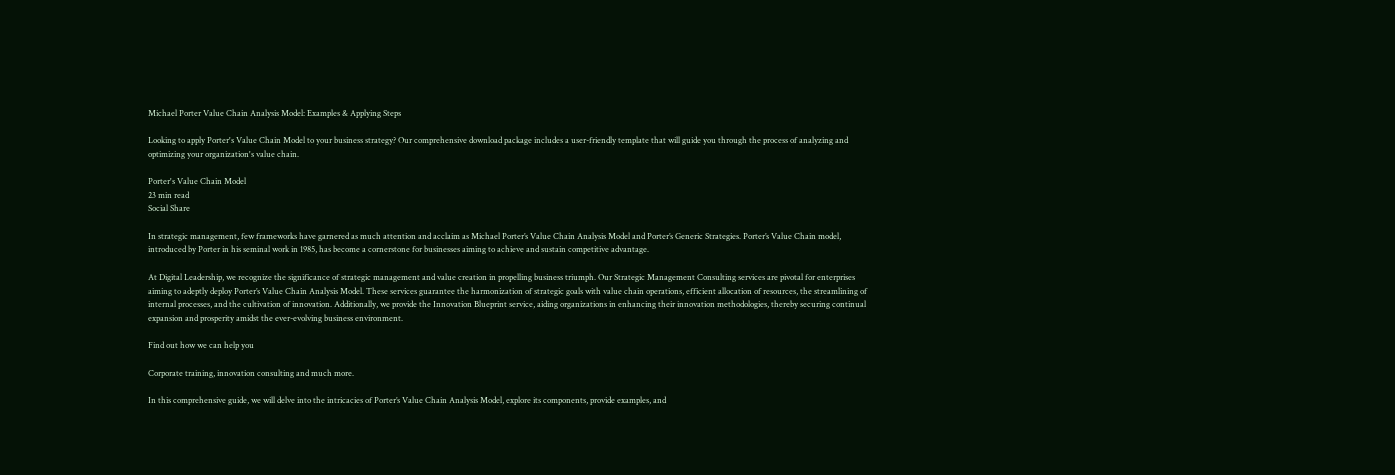Michael Porter Value Chain Analysis Model: Examples & Applying Steps

Looking to apply Porter's Value Chain Model to your business strategy? Our comprehensive download package includes a user-friendly template that will guide you through the process of analyzing and optimizing your organization's value chain.

Porter's Value Chain Model
23 min read
Social Share

In strategic management, few frameworks have garnered as much attention and acclaim as Michael Porter’s Value Chain Analysis Model and Porter’s Generic Strategies. Porter’s Value Chain model, introduced by Porter in his seminal work in 1985, has become a cornerstone for businesses aiming to achieve and sustain competitive advantage.

At Digital Leadership, we recognize the significance of strategic management and value creation in propelling business triumph. Our Strategic Management Consulting services are pivotal for enterprises aiming to adeptly deploy Porter’s Value Chain Analysis Model. These services guarantee the harmonization of strategic goals with value chain operations, efficient allocation of resources, the streamlining of internal processes, and the cultivation of innovation. Additionally, we provide the Innovation Blueprint service, aiding organizations in enhancing their innovation methodologies, thereby securing continual expansion and prosperity amidst the ever-evolving business environment.

Find out how we can help you

Corporate training, innovation consulting and much more.

In this comprehensive guide, we will delve into the intricacies of Porter’s Value Chain Analysis Model, explore its components, provide examples, and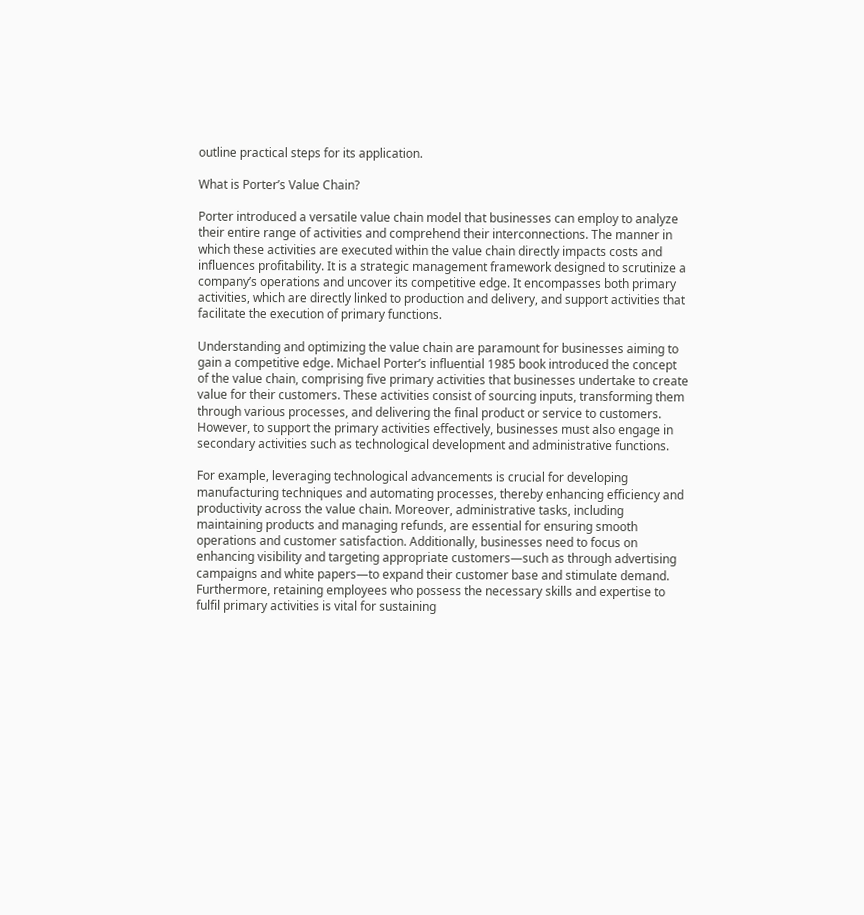outline practical steps for its application.

What is Porter’s Value Chain?

Porter introduced a versatile value chain model that businesses can employ to analyze their entire range of activities and comprehend their interconnections. The manner in which these activities are executed within the value chain directly impacts costs and influences profitability. It is a strategic management framework designed to scrutinize a company’s operations and uncover its competitive edge. It encompasses both primary activities, which are directly linked to production and delivery, and support activities that facilitate the execution of primary functions.

Understanding and optimizing the value chain are paramount for businesses aiming to gain a competitive edge. Michael Porter’s influential 1985 book introduced the concept of the value chain, comprising five primary activities that businesses undertake to create value for their customers. These activities consist of sourcing inputs, transforming them through various processes, and delivering the final product or service to customers. However, to support the primary activities effectively, businesses must also engage in secondary activities such as technological development and administrative functions.

For example, leveraging technological advancements is crucial for developing manufacturing techniques and automating processes, thereby enhancing efficiency and productivity across the value chain. Moreover, administrative tasks, including maintaining products and managing refunds, are essential for ensuring smooth operations and customer satisfaction. Additionally, businesses need to focus on enhancing visibility and targeting appropriate customers—such as through advertising campaigns and white papers—to expand their customer base and stimulate demand. Furthermore, retaining employees who possess the necessary skills and expertise to fulfil primary activities is vital for sustaining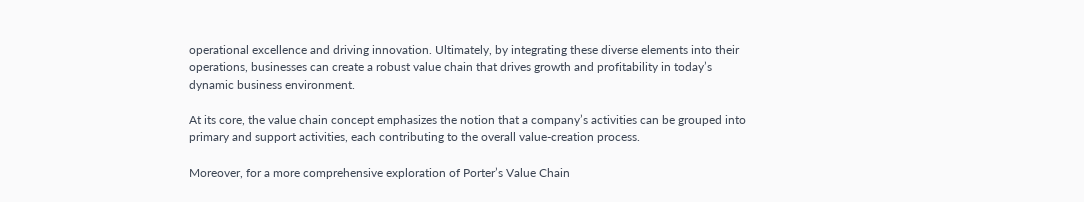operational excellence and driving innovation. Ultimately, by integrating these diverse elements into their operations, businesses can create a robust value chain that drives growth and profitability in today’s dynamic business environment.

At its core, the value chain concept emphasizes the notion that a company’s activities can be grouped into primary and support activities, each contributing to the overall value-creation process.

Moreover, for a more comprehensive exploration of Porter’s Value Chain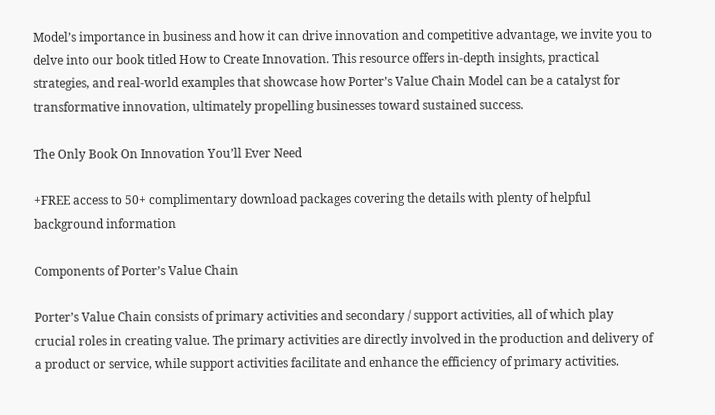Model’s importance in business and how it can drive innovation and competitive advantage, we invite you to delve into our book titled How to Create Innovation. This resource offers in-depth insights, practical strategies, and real-world examples that showcase how Porter’s Value Chain Model can be a catalyst for transformative innovation, ultimately propelling businesses toward sustained success.

The Only Book On Innovation You’ll Ever Need

+FREE access to 50+ complimentary download packages covering the details with plenty of helpful background information

Components of Porter’s Value Chain

Porter’s Value Chain consists of primary activities and secondary / support activities, all of which play crucial roles in creating value. The primary activities are directly involved in the production and delivery of a product or service, while support activities facilitate and enhance the efficiency of primary activities.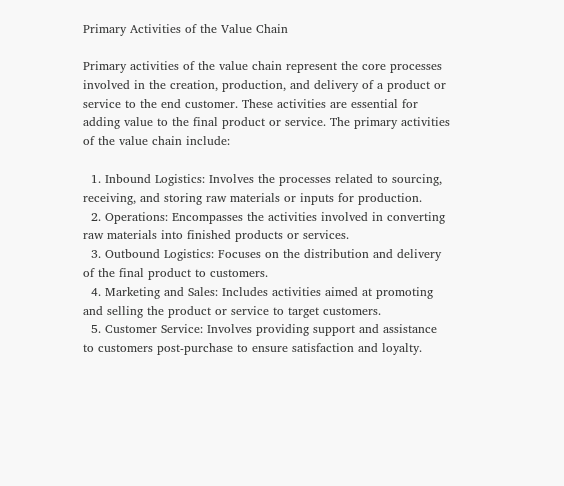Primary Activities of the Value Chain

Primary activities of the value chain represent the core processes involved in the creation, production, and delivery of a product or service to the end customer. These activities are essential for adding value to the final product or service. The primary activities of the value chain include:

  1. Inbound Logistics: Involves the processes related to sourcing, receiving, and storing raw materials or inputs for production.
  2. Operations: Encompasses the activities involved in converting raw materials into finished products or services.
  3. Outbound Logistics: Focuses on the distribution and delivery of the final product to customers.
  4. Marketing and Sales: Includes activities aimed at promoting and selling the product or service to target customers.
  5. Customer Service: Involves providing support and assistance to customers post-purchase to ensure satisfaction and loyalty.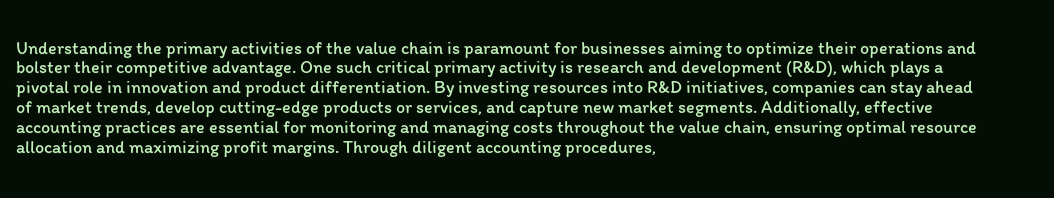Understanding the primary activities of the value chain is paramount for businesses aiming to optimize their operations and bolster their competitive advantage. One such critical primary activity is research and development (R&D), which plays a pivotal role in innovation and product differentiation. By investing resources into R&D initiatives, companies can stay ahead of market trends, develop cutting-edge products or services, and capture new market segments. Additionally, effective accounting practices are essential for monitoring and managing costs throughout the value chain, ensuring optimal resource allocation and maximizing profit margins. Through diligent accounting procedures,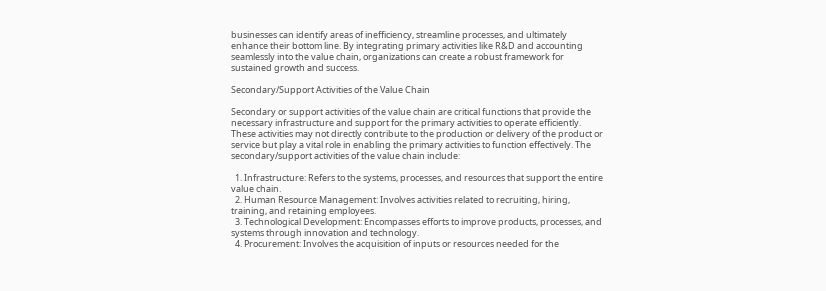businesses can identify areas of inefficiency, streamline processes, and ultimately enhance their bottom line. By integrating primary activities like R&D and accounting seamlessly into the value chain, organizations can create a robust framework for sustained growth and success.

Secondary/Support Activities of the Value Chain

Secondary or support activities of the value chain are critical functions that provide the necessary infrastructure and support for the primary activities to operate efficiently. These activities may not directly contribute to the production or delivery of the product or service but play a vital role in enabling the primary activities to function effectively. The secondary/support activities of the value chain include:

  1. Infrastructure: Refers to the systems, processes, and resources that support the entire value chain.
  2. Human Resource Management: Involves activities related to recruiting, hiring, training, and retaining employees.
  3. Technological Development: Encompasses efforts to improve products, processes, and systems through innovation and technology.
  4. Procurement: Involves the acquisition of inputs or resources needed for the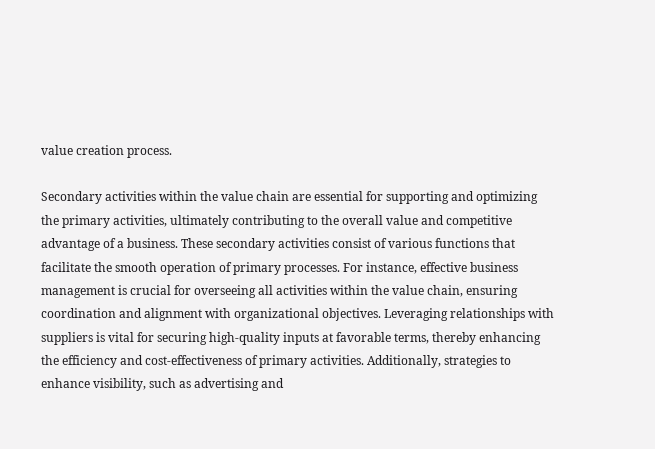value creation process.

Secondary activities within the value chain are essential for supporting and optimizing the primary activities, ultimately contributing to the overall value and competitive advantage of a business. These secondary activities consist of various functions that facilitate the smooth operation of primary processes. For instance, effective business management is crucial for overseeing all activities within the value chain, ensuring coordination and alignment with organizational objectives. Leveraging relationships with suppliers is vital for securing high-quality inputs at favorable terms, thereby enhancing the efficiency and cost-effectiveness of primary activities. Additionally, strategies to enhance visibility, such as advertising and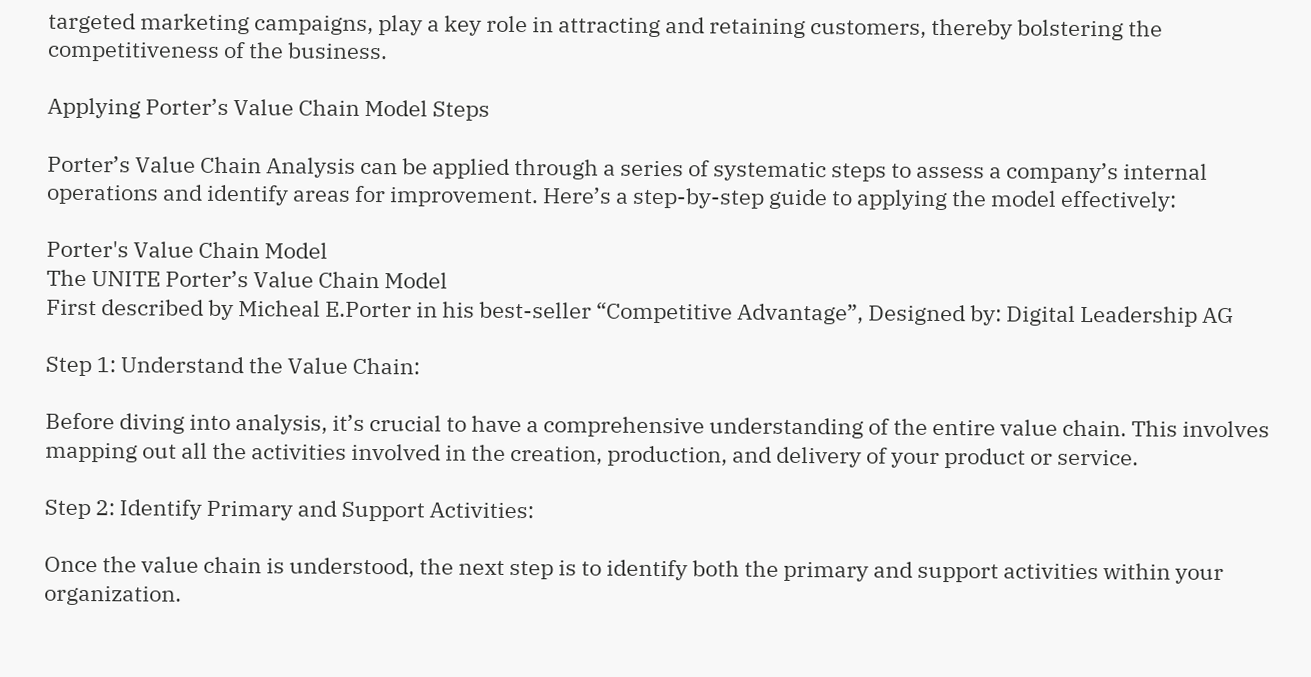targeted marketing campaigns, play a key role in attracting and retaining customers, thereby bolstering the competitiveness of the business.

Applying Porter’s Value Chain Model Steps

Porter’s Value Chain Analysis can be applied through a series of systematic steps to assess a company’s internal operations and identify areas for improvement. Here’s a step-by-step guide to applying the model effectively:

Porter's Value Chain Model
The UNITE Porter’s Value Chain Model
First described by Micheal E.Porter in his best-seller “Competitive Advantage”, Designed by: Digital Leadership AG

Step 1: Understand the Value Chain:

Before diving into analysis, it’s crucial to have a comprehensive understanding of the entire value chain. This involves mapping out all the activities involved in the creation, production, and delivery of your product or service.

Step 2: Identify Primary and Support Activities:

Once the value chain is understood, the next step is to identify both the primary and support activities within your organization.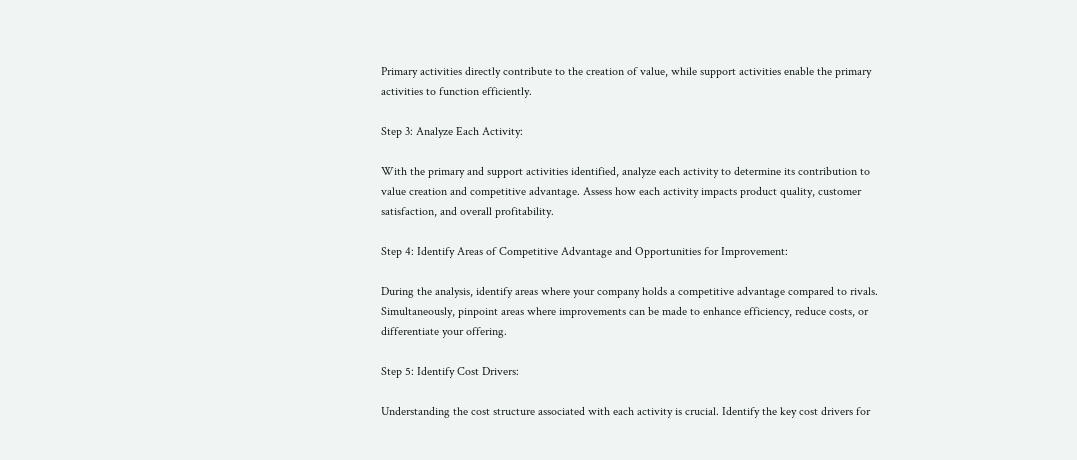Primary activities directly contribute to the creation of value, while support activities enable the primary activities to function efficiently.

Step 3: Analyze Each Activity:

With the primary and support activities identified, analyze each activity to determine its contribution to value creation and competitive advantage. Assess how each activity impacts product quality, customer satisfaction, and overall profitability.

Step 4: Identify Areas of Competitive Advantage and Opportunities for Improvement:

During the analysis, identify areas where your company holds a competitive advantage compared to rivals. Simultaneously, pinpoint areas where improvements can be made to enhance efficiency, reduce costs, or differentiate your offering.

Step 5: Identify Cost Drivers:

Understanding the cost structure associated with each activity is crucial. Identify the key cost drivers for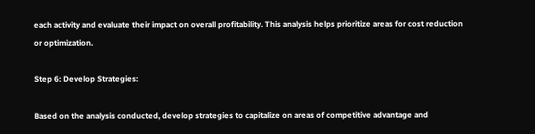each activity and evaluate their impact on overall profitability. This analysis helps prioritize areas for cost reduction or optimization.

Step 6: Develop Strategies:

Based on the analysis conducted, develop strategies to capitalize on areas of competitive advantage and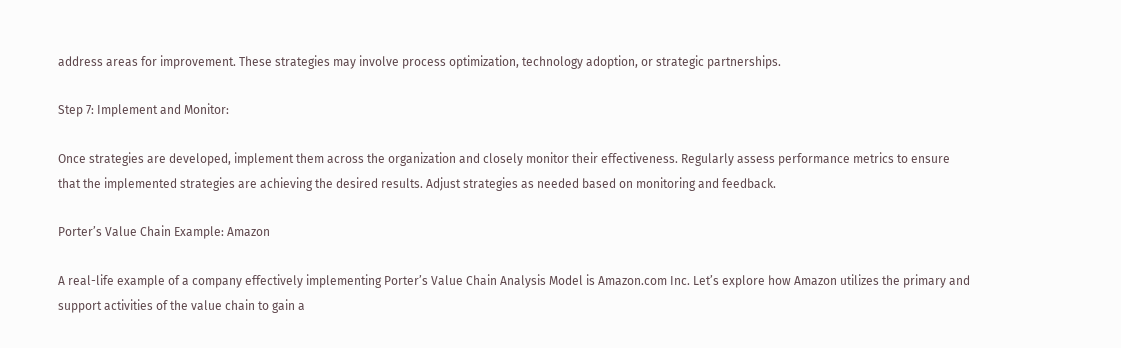address areas for improvement. These strategies may involve process optimization, technology adoption, or strategic partnerships.

Step 7: Implement and Monitor:

Once strategies are developed, implement them across the organization and closely monitor their effectiveness. Regularly assess performance metrics to ensure that the implemented strategies are achieving the desired results. Adjust strategies as needed based on monitoring and feedback.

Porter’s Value Chain Example: Amazon

A real-life example of a company effectively implementing Porter’s Value Chain Analysis Model is Amazon.com Inc. Let’s explore how Amazon utilizes the primary and support activities of the value chain to gain a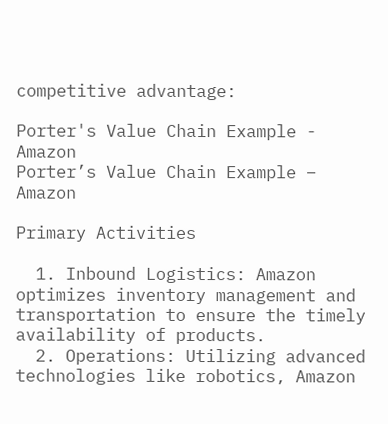competitive advantage:

Porter's Value Chain Example - Amazon
Porter’s Value Chain Example – Amazon

Primary Activities

  1. Inbound Logistics: Amazon optimizes inventory management and transportation to ensure the timely availability of products.
  2. Operations: Utilizing advanced technologies like robotics, Amazon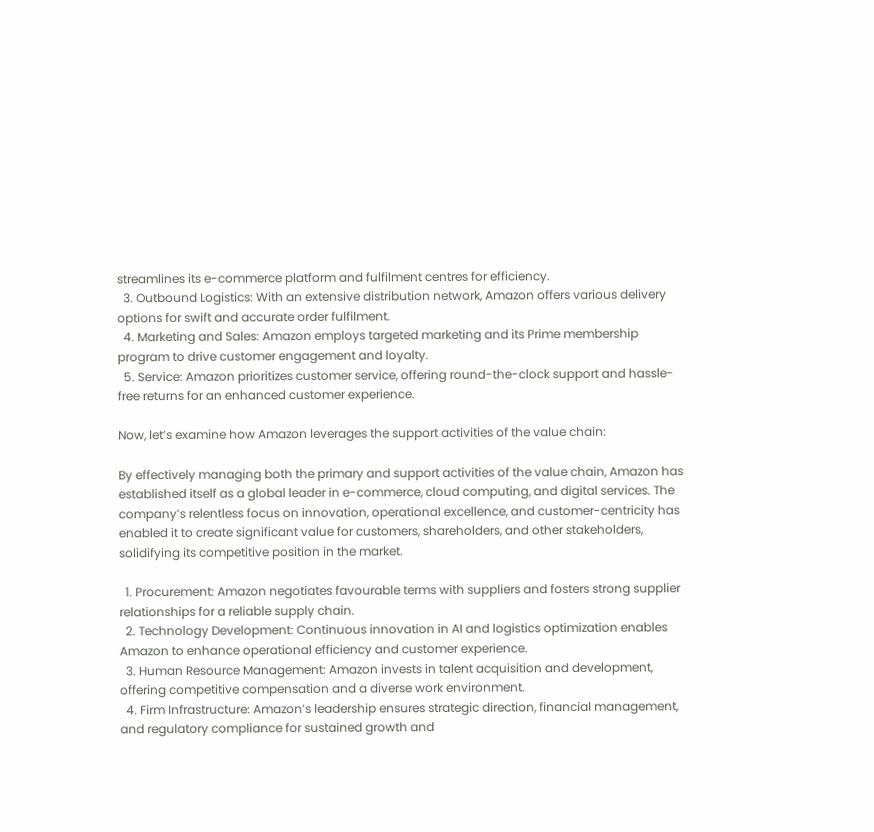streamlines its e-commerce platform and fulfilment centres for efficiency.
  3. Outbound Logistics: With an extensive distribution network, Amazon offers various delivery options for swift and accurate order fulfilment.
  4. Marketing and Sales: Amazon employs targeted marketing and its Prime membership program to drive customer engagement and loyalty.
  5. Service: Amazon prioritizes customer service, offering round-the-clock support and hassle-free returns for an enhanced customer experience.

Now, let’s examine how Amazon leverages the support activities of the value chain:

By effectively managing both the primary and support activities of the value chain, Amazon has established itself as a global leader in e-commerce, cloud computing, and digital services. The company’s relentless focus on innovation, operational excellence, and customer-centricity has enabled it to create significant value for customers, shareholders, and other stakeholders, solidifying its competitive position in the market.

  1. Procurement: Amazon negotiates favourable terms with suppliers and fosters strong supplier relationships for a reliable supply chain.
  2. Technology Development: Continuous innovation in AI and logistics optimization enables Amazon to enhance operational efficiency and customer experience.
  3. Human Resource Management: Amazon invests in talent acquisition and development, offering competitive compensation and a diverse work environment.
  4. Firm Infrastructure: Amazon’s leadership ensures strategic direction, financial management, and regulatory compliance for sustained growth and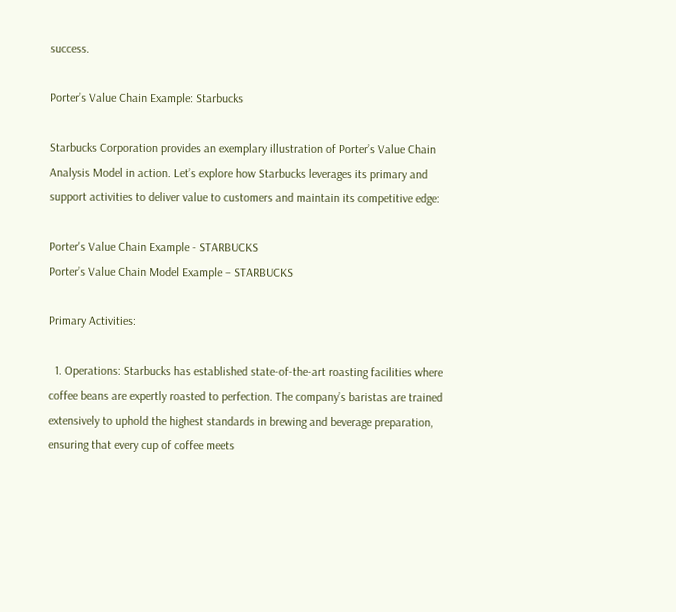success.

Porter’s Value Chain Example: Starbucks

Starbucks Corporation provides an exemplary illustration of Porter’s Value Chain Analysis Model in action. Let’s explore how Starbucks leverages its primary and support activities to deliver value to customers and maintain its competitive edge:

Porter's Value Chain Example - STARBUCKS
Porter’s Value Chain Model Example – STARBUCKS

Primary Activities:

  1. Operations: Starbucks has established state-of-the-art roasting facilities where coffee beans are expertly roasted to perfection. The company’s baristas are trained extensively to uphold the highest standards in brewing and beverage preparation, ensuring that every cup of coffee meets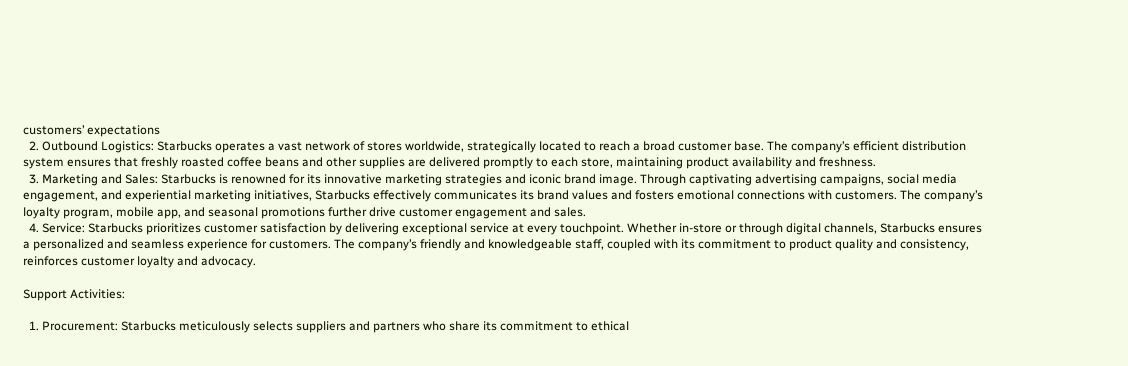customers’ expectations
  2. Outbound Logistics: Starbucks operates a vast network of stores worldwide, strategically located to reach a broad customer base. The company’s efficient distribution system ensures that freshly roasted coffee beans and other supplies are delivered promptly to each store, maintaining product availability and freshness.
  3. Marketing and Sales: Starbucks is renowned for its innovative marketing strategies and iconic brand image. Through captivating advertising campaigns, social media engagement, and experiential marketing initiatives, Starbucks effectively communicates its brand values and fosters emotional connections with customers. The company’s loyalty program, mobile app, and seasonal promotions further drive customer engagement and sales.
  4. Service: Starbucks prioritizes customer satisfaction by delivering exceptional service at every touchpoint. Whether in-store or through digital channels, Starbucks ensures a personalized and seamless experience for customers. The company’s friendly and knowledgeable staff, coupled with its commitment to product quality and consistency, reinforces customer loyalty and advocacy.

Support Activities:

  1. Procurement: Starbucks meticulously selects suppliers and partners who share its commitment to ethical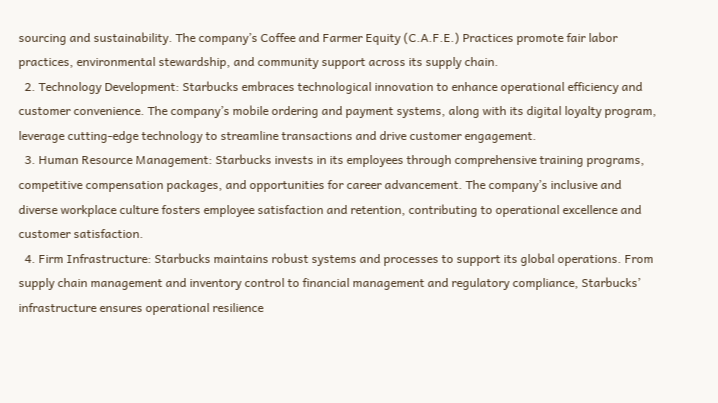sourcing and sustainability. The company’s Coffee and Farmer Equity (C.A.F.E.) Practices promote fair labor practices, environmental stewardship, and community support across its supply chain.
  2. Technology Development: Starbucks embraces technological innovation to enhance operational efficiency and customer convenience. The company’s mobile ordering and payment systems, along with its digital loyalty program, leverage cutting-edge technology to streamline transactions and drive customer engagement.
  3. Human Resource Management: Starbucks invests in its employees through comprehensive training programs, competitive compensation packages, and opportunities for career advancement. The company’s inclusive and diverse workplace culture fosters employee satisfaction and retention, contributing to operational excellence and customer satisfaction.
  4. Firm Infrastructure: Starbucks maintains robust systems and processes to support its global operations. From supply chain management and inventory control to financial management and regulatory compliance, Starbucks’ infrastructure ensures operational resilience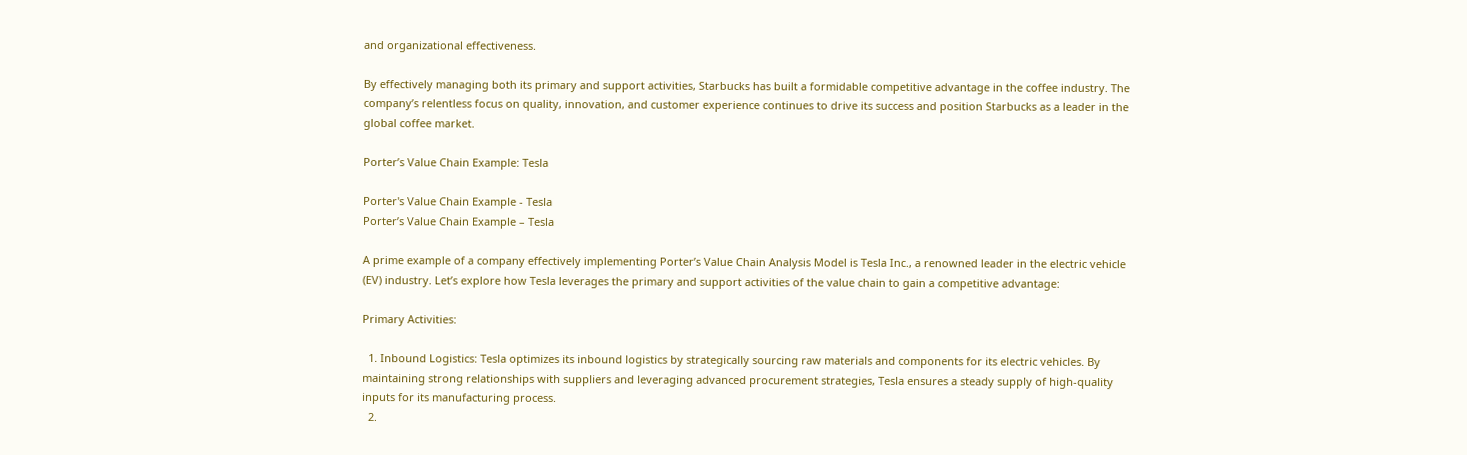and organizational effectiveness.

By effectively managing both its primary and support activities, Starbucks has built a formidable competitive advantage in the coffee industry. The company’s relentless focus on quality, innovation, and customer experience continues to drive its success and position Starbucks as a leader in the global coffee market.

Porter’s Value Chain Example: Tesla

Porter's Value Chain Example - Tesla
Porter’s Value Chain Example – Tesla

A prime example of a company effectively implementing Porter’s Value Chain Analysis Model is Tesla Inc., a renowned leader in the electric vehicle (EV) industry. Let’s explore how Tesla leverages the primary and support activities of the value chain to gain a competitive advantage:

Primary Activities:

  1. Inbound Logistics: Tesla optimizes its inbound logistics by strategically sourcing raw materials and components for its electric vehicles. By maintaining strong relationships with suppliers and leveraging advanced procurement strategies, Tesla ensures a steady supply of high-quality inputs for its manufacturing process.
  2.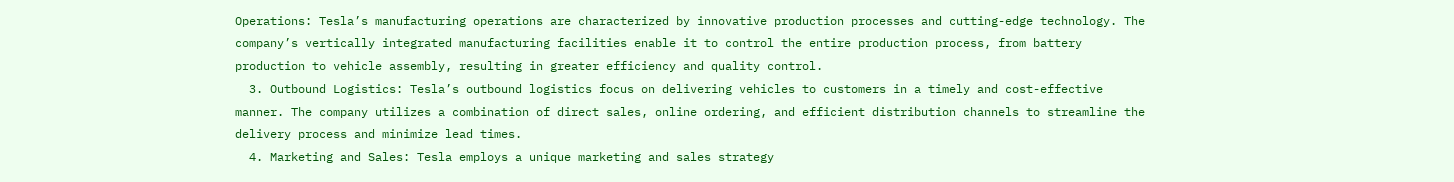Operations: Tesla’s manufacturing operations are characterized by innovative production processes and cutting-edge technology. The company’s vertically integrated manufacturing facilities enable it to control the entire production process, from battery production to vehicle assembly, resulting in greater efficiency and quality control.
  3. Outbound Logistics: Tesla’s outbound logistics focus on delivering vehicles to customers in a timely and cost-effective manner. The company utilizes a combination of direct sales, online ordering, and efficient distribution channels to streamline the delivery process and minimize lead times.
  4. Marketing and Sales: Tesla employs a unique marketing and sales strategy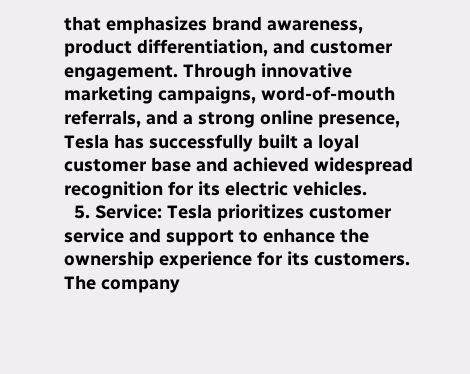that emphasizes brand awareness, product differentiation, and customer engagement. Through innovative marketing campaigns, word-of-mouth referrals, and a strong online presence, Tesla has successfully built a loyal customer base and achieved widespread recognition for its electric vehicles.
  5. Service: Tesla prioritizes customer service and support to enhance the ownership experience for its customers. The company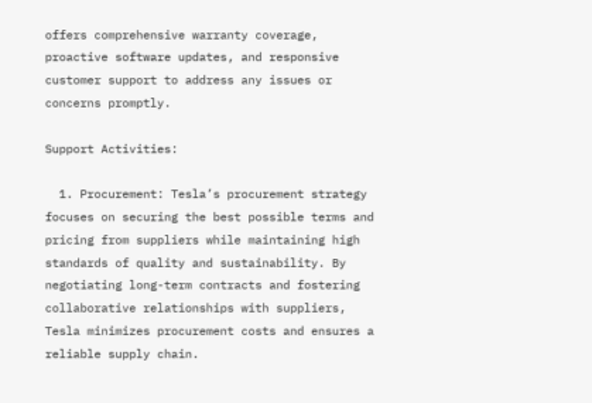offers comprehensive warranty coverage, proactive software updates, and responsive customer support to address any issues or concerns promptly.

Support Activities:

  1. Procurement: Tesla’s procurement strategy focuses on securing the best possible terms and pricing from suppliers while maintaining high standards of quality and sustainability. By negotiating long-term contracts and fostering collaborative relationships with suppliers, Tesla minimizes procurement costs and ensures a reliable supply chain.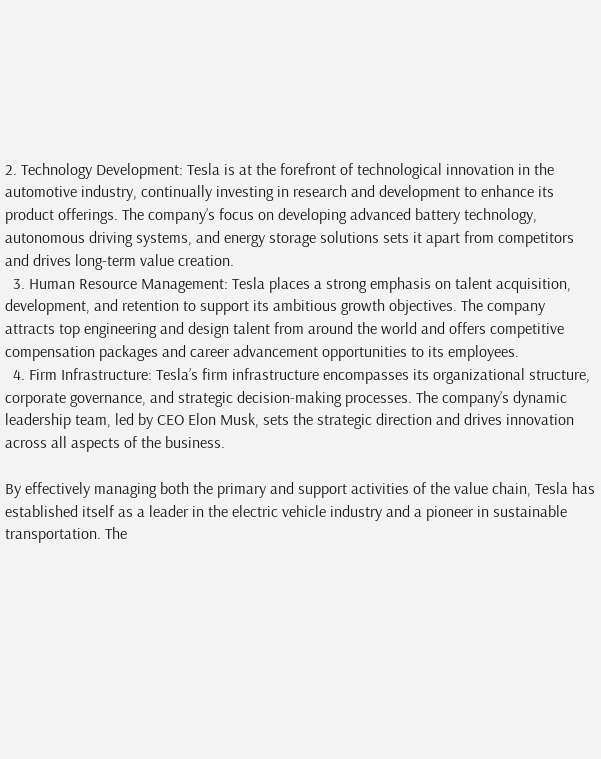2. Technology Development: Tesla is at the forefront of technological innovation in the automotive industry, continually investing in research and development to enhance its product offerings. The company’s focus on developing advanced battery technology, autonomous driving systems, and energy storage solutions sets it apart from competitors and drives long-term value creation.
  3. Human Resource Management: Tesla places a strong emphasis on talent acquisition, development, and retention to support its ambitious growth objectives. The company attracts top engineering and design talent from around the world and offers competitive compensation packages and career advancement opportunities to its employees.
  4. Firm Infrastructure: Tesla’s firm infrastructure encompasses its organizational structure, corporate governance, and strategic decision-making processes. The company’s dynamic leadership team, led by CEO Elon Musk, sets the strategic direction and drives innovation across all aspects of the business.

By effectively managing both the primary and support activities of the value chain, Tesla has established itself as a leader in the electric vehicle industry and a pioneer in sustainable transportation. The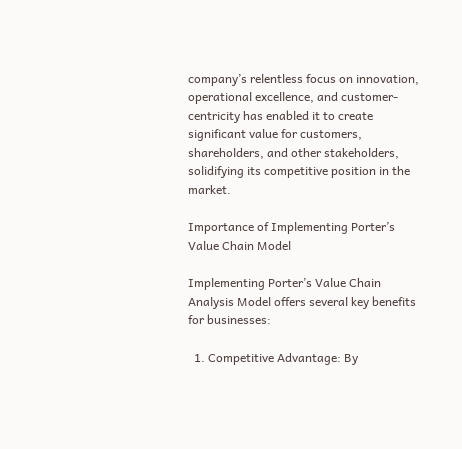company’s relentless focus on innovation, operational excellence, and customer-centricity has enabled it to create significant value for customers, shareholders, and other stakeholders, solidifying its competitive position in the market.

Importance of Implementing Porter’s Value Chain Model

Implementing Porter’s Value Chain Analysis Model offers several key benefits for businesses:

  1. Competitive Advantage: By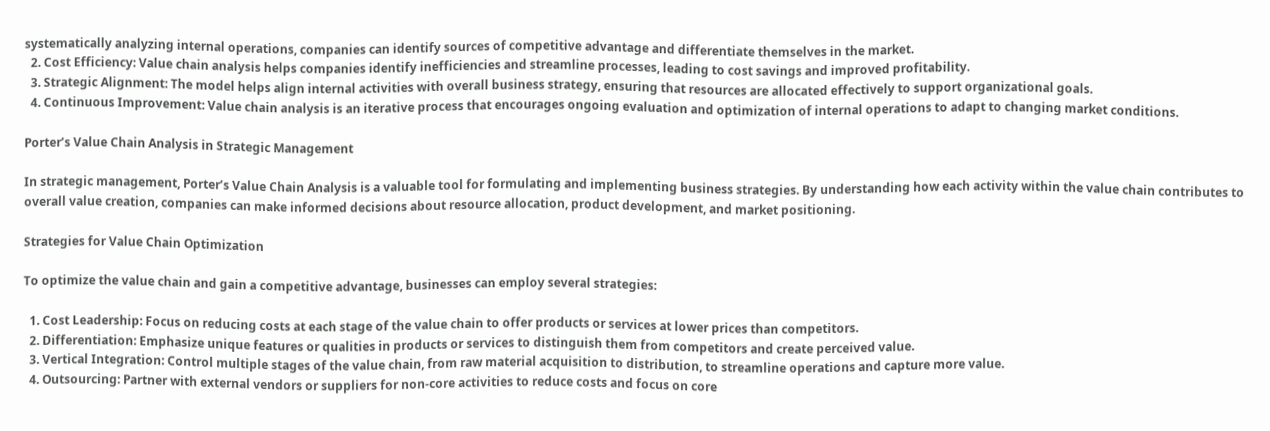systematically analyzing internal operations, companies can identify sources of competitive advantage and differentiate themselves in the market.
  2. Cost Efficiency: Value chain analysis helps companies identify inefficiencies and streamline processes, leading to cost savings and improved profitability.
  3. Strategic Alignment: The model helps align internal activities with overall business strategy, ensuring that resources are allocated effectively to support organizational goals.
  4. Continuous Improvement: Value chain analysis is an iterative process that encourages ongoing evaluation and optimization of internal operations to adapt to changing market conditions.

Porter’s Value Chain Analysis in Strategic Management

In strategic management, Porter’s Value Chain Analysis is a valuable tool for formulating and implementing business strategies. By understanding how each activity within the value chain contributes to overall value creation, companies can make informed decisions about resource allocation, product development, and market positioning.

Strategies for Value Chain Optimization

To optimize the value chain and gain a competitive advantage, businesses can employ several strategies:

  1. Cost Leadership: Focus on reducing costs at each stage of the value chain to offer products or services at lower prices than competitors.
  2. Differentiation: Emphasize unique features or qualities in products or services to distinguish them from competitors and create perceived value.
  3. Vertical Integration: Control multiple stages of the value chain, from raw material acquisition to distribution, to streamline operations and capture more value.
  4. Outsourcing: Partner with external vendors or suppliers for non-core activities to reduce costs and focus on core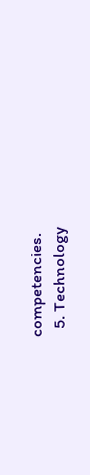competencies.
  5. Technology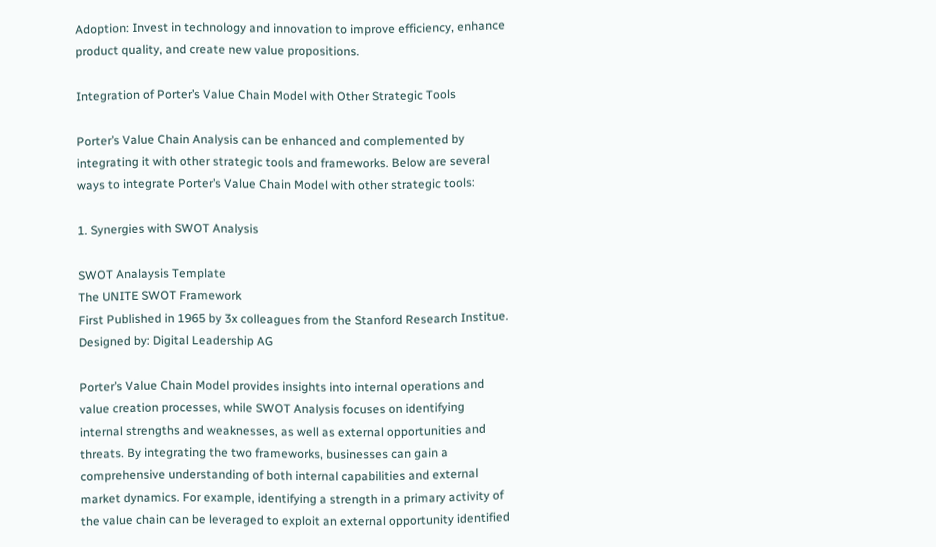Adoption: Invest in technology and innovation to improve efficiency, enhance product quality, and create new value propositions.

Integration of Porter’s Value Chain Model with Other Strategic Tools

Porter’s Value Chain Analysis can be enhanced and complemented by integrating it with other strategic tools and frameworks. Below are several ways to integrate Porter’s Value Chain Model with other strategic tools:

1. Synergies with SWOT Analysis

SWOT Analaysis Template
The UNITE SWOT Framework
First Published in 1965 by 3x colleagues from the Stanford Research Institue. Designed by: Digital Leadership AG

Porter’s Value Chain Model provides insights into internal operations and value creation processes, while SWOT Analysis focuses on identifying internal strengths and weaknesses, as well as external opportunities and threats. By integrating the two frameworks, businesses can gain a comprehensive understanding of both internal capabilities and external market dynamics. For example, identifying a strength in a primary activity of the value chain can be leveraged to exploit an external opportunity identified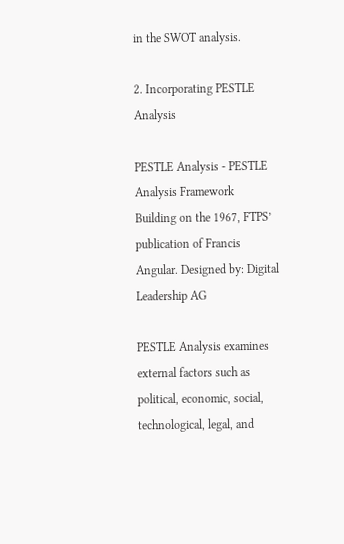in the SWOT analysis.

2. Incorporating PESTLE Analysis

PESTLE Analysis - PESTLE Analysis Framework
Building on the 1967, FTPS’ publication of Francis Angular. Designed by: Digital Leadership AG

PESTLE Analysis examines external factors such as political, economic, social, technological, legal, and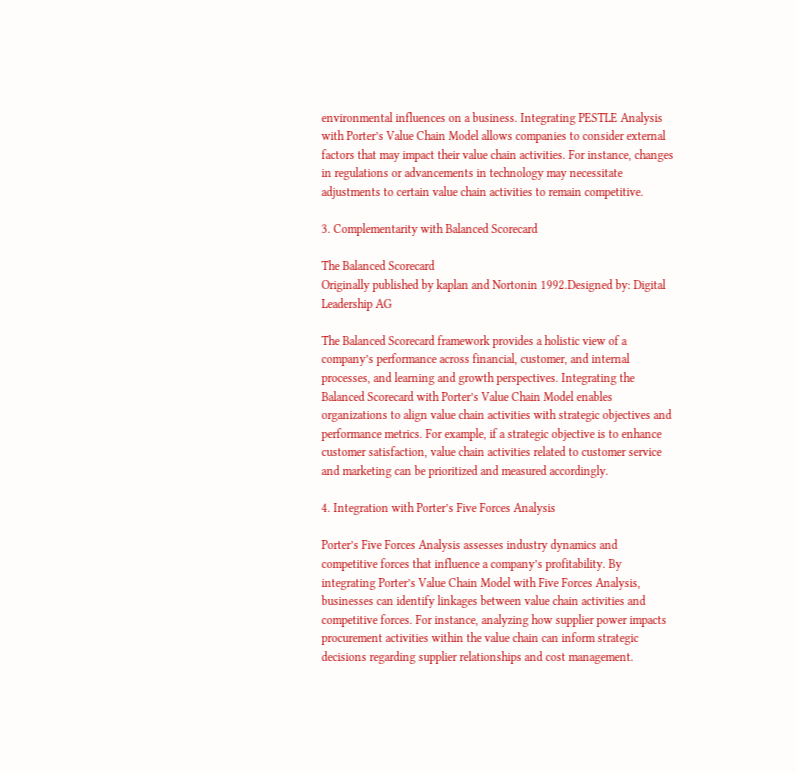environmental influences on a business. Integrating PESTLE Analysis with Porter’s Value Chain Model allows companies to consider external factors that may impact their value chain activities. For instance, changes in regulations or advancements in technology may necessitate adjustments to certain value chain activities to remain competitive.

3. Complementarity with Balanced Scorecard

The Balanced Scorecard
Originally published by kaplan and Nortonin 1992.Designed by: Digital Leadership AG

The Balanced Scorecard framework provides a holistic view of a company’s performance across financial, customer, and internal processes, and learning and growth perspectives. Integrating the Balanced Scorecard with Porter’s Value Chain Model enables organizations to align value chain activities with strategic objectives and performance metrics. For example, if a strategic objective is to enhance customer satisfaction, value chain activities related to customer service and marketing can be prioritized and measured accordingly.

4. Integration with Porter’s Five Forces Analysis

Porter’s Five Forces Analysis assesses industry dynamics and competitive forces that influence a company’s profitability. By integrating Porter’s Value Chain Model with Five Forces Analysis, businesses can identify linkages between value chain activities and competitive forces. For instance, analyzing how supplier power impacts procurement activities within the value chain can inform strategic decisions regarding supplier relationships and cost management.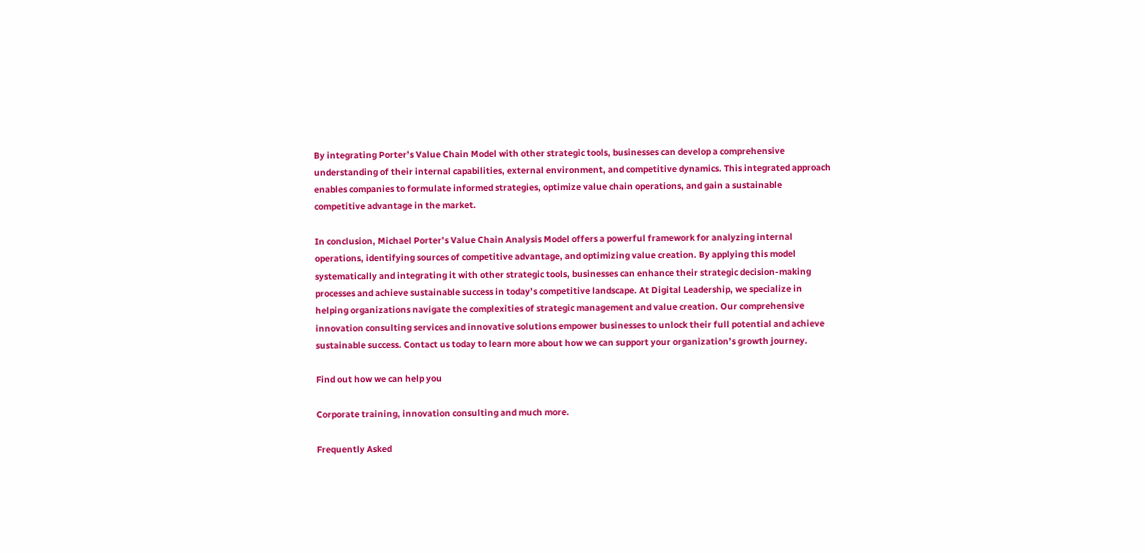By integrating Porter’s Value Chain Model with other strategic tools, businesses can develop a comprehensive understanding of their internal capabilities, external environment, and competitive dynamics. This integrated approach enables companies to formulate informed strategies, optimize value chain operations, and gain a sustainable competitive advantage in the market.

In conclusion, Michael Porter’s Value Chain Analysis Model offers a powerful framework for analyzing internal operations, identifying sources of competitive advantage, and optimizing value creation. By applying this model systematically and integrating it with other strategic tools, businesses can enhance their strategic decision-making processes and achieve sustainable success in today’s competitive landscape. At Digital Leadership, we specialize in helping organizations navigate the complexities of strategic management and value creation. Our comprehensive innovation consulting services and innovative solutions empower businesses to unlock their full potential and achieve sustainable success. Contact us today to learn more about how we can support your organization’s growth journey.

Find out how we can help you

Corporate training, innovation consulting and much more.

Frequently Asked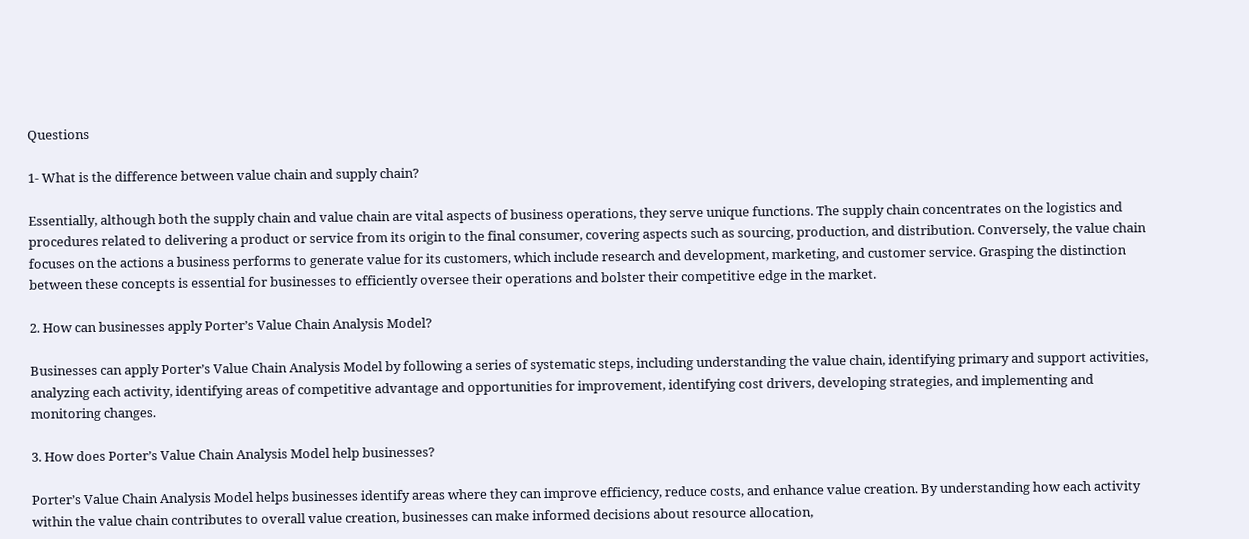Questions

1- What is the difference between value chain and supply chain?

Essentially, although both the supply chain and value chain are vital aspects of business operations, they serve unique functions. The supply chain concentrates on the logistics and procedures related to delivering a product or service from its origin to the final consumer, covering aspects such as sourcing, production, and distribution. Conversely, the value chain focuses on the actions a business performs to generate value for its customers, which include research and development, marketing, and customer service. Grasping the distinction between these concepts is essential for businesses to efficiently oversee their operations and bolster their competitive edge in the market.

2. How can businesses apply Porter’s Value Chain Analysis Model?

Businesses can apply Porter’s Value Chain Analysis Model by following a series of systematic steps, including understanding the value chain, identifying primary and support activities, analyzing each activity, identifying areas of competitive advantage and opportunities for improvement, identifying cost drivers, developing strategies, and implementing and monitoring changes.

3. How does Porter’s Value Chain Analysis Model help businesses?

Porter’s Value Chain Analysis Model helps businesses identify areas where they can improve efficiency, reduce costs, and enhance value creation. By understanding how each activity within the value chain contributes to overall value creation, businesses can make informed decisions about resource allocation,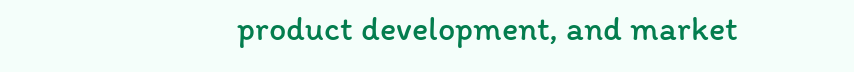product development, and market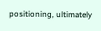positioning, ultimately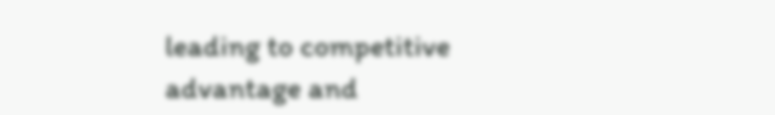leading to competitive advantage and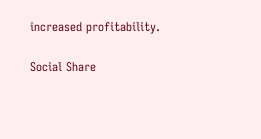increased profitability.

Social Share